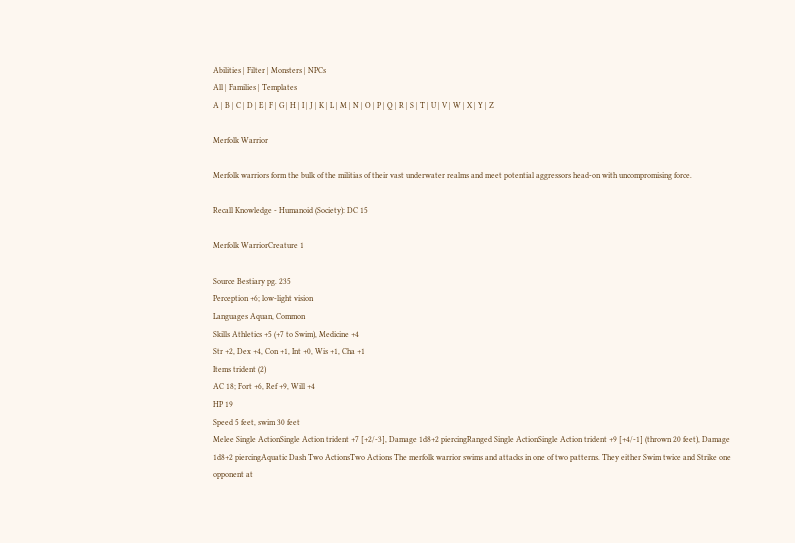Abilities | Filter | Monsters | NPCs
All | Families | Templates
A | B | C | D | E | F | G | H | I | J | K | L | M | N | O | P | Q | R | S | T | U | V | W | X | Y | Z

Merfolk Warrior

Merfolk warriors form the bulk of the militias of their vast underwater realms and meet potential aggressors head-on with uncompromising force.

Recall Knowledge - Humanoid (Society): DC 15

Merfolk WarriorCreature 1

Source Bestiary pg. 235
Perception +6; low-light vision
Languages Aquan, Common
Skills Athletics +5 (+7 to Swim), Medicine +4
Str +2, Dex +4, Con +1, Int +0, Wis +1, Cha +1
Items trident (2)
AC 18; Fort +6, Ref +9, Will +4
HP 19
Speed 5 feet, swim 30 feet
Melee Single ActionSingle Action trident +7 [+2/-3], Damage 1d8+2 piercingRanged Single ActionSingle Action trident +9 [+4/-1] (thrown 20 feet), Damage 1d8+2 piercingAquatic Dash Two ActionsTwo Actions The merfolk warrior swims and attacks in one of two patterns. They either Swim twice and Strike one opponent at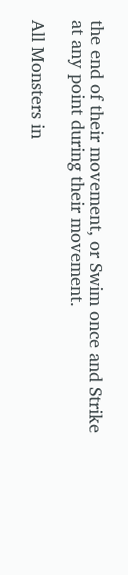the end of their movement, or Swim once and Strike at any point during their movement.

All Monsters in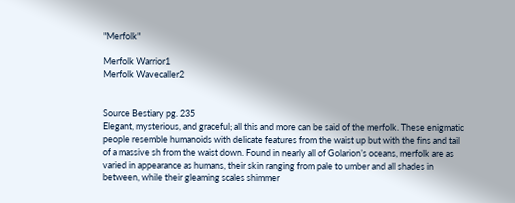"Merfolk"

Merfolk Warrior1
Merfolk Wavecaller2


Source Bestiary pg. 235
Elegant, mysterious, and graceful; all this and more can be said of the merfolk. These enigmatic people resemble humanoids with delicate features from the waist up but with the fins and tail of a massive sh from the waist down. Found in nearly all of Golarion’s oceans, merfolk are as varied in appearance as humans, their skin ranging from pale to umber and all shades in between, while their gleaming scales shimmer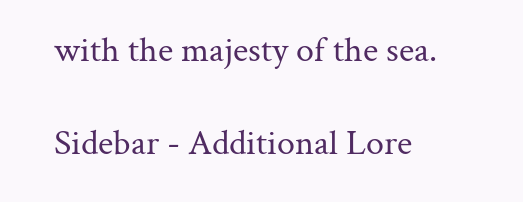with the majesty of the sea.

Sidebar - Additional Lore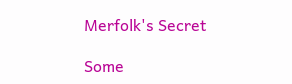Merfolk's Secret

Some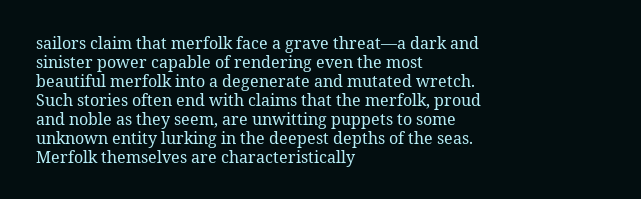sailors claim that merfolk face a grave threat—a dark and sinister power capable of rendering even the most beautiful merfolk into a degenerate and mutated wretch. Such stories often end with claims that the merfolk, proud and noble as they seem, are unwitting puppets to some unknown entity lurking in the deepest depths of the seas. Merfolk themselves are characteristically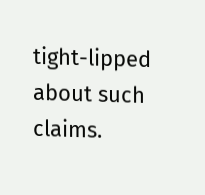tight-lipped about such claims.